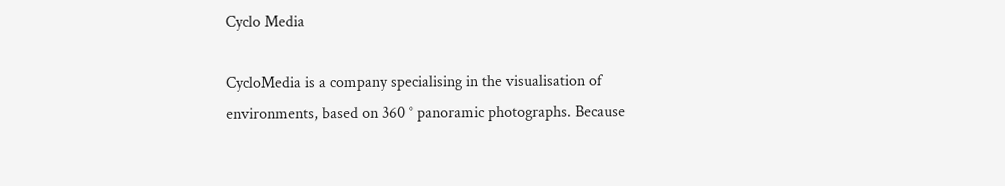Cyclo Media

CycloMedia is a company specialising in the visualisation of environments, based on 360 ° panoramic photographs. Because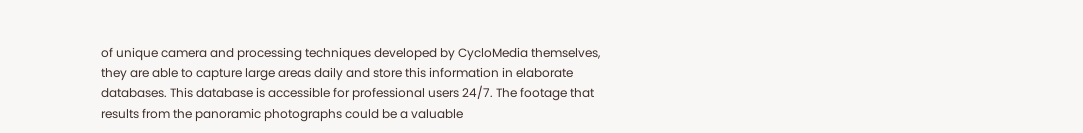of unique camera and processing techniques developed by CycloMedia themselves, they are able to capture large areas daily and store this information in elaborate databases. This database is accessible for professional users 24/7. The footage that results from the panoramic photographs could be a valuable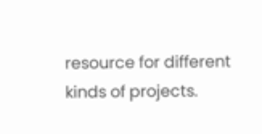resource for different kinds of projects.